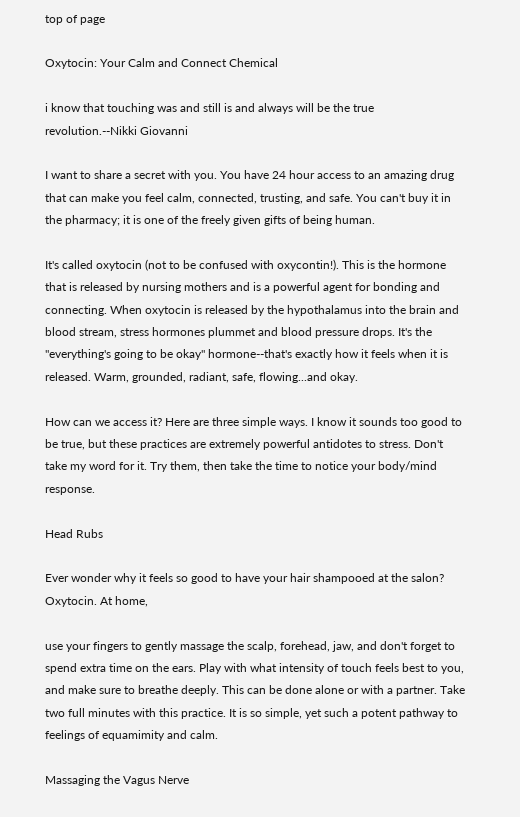top of page

Oxytocin: Your Calm and Connect Chemical

i know that touching was and still is and always will be the true revolution.--Nikki Giovanni

I want to share a secret with you. You have 24 hour access to an amazing drug that can make you feel calm, connected, trusting, and safe. You can't buy it in the pharmacy; it is one of the freely given gifts of being human.

It's called oxytocin (not to be confused with oxycontin!). This is the hormone that is released by nursing mothers and is a powerful agent for bonding and connecting. When oxytocin is released by the hypothalamus into the brain and blood stream, stress hormones plummet and blood pressure drops. It's the "everything's going to be okay" hormone--that's exactly how it feels when it is released. Warm, grounded, radiant, safe, flowing...and okay.

How can we access it? Here are three simple ways. I know it sounds too good to be true, but these practices are extremely powerful antidotes to stress. Don't take my word for it. Try them, then take the time to notice your body/mind response.

Head Rubs

Ever wonder why it feels so good to have your hair shampooed at the salon? Oxytocin. At home,

use your fingers to gently massage the scalp, forehead, jaw, and don't forget to spend extra time on the ears. Play with what intensity of touch feels best to you, and make sure to breathe deeply. This can be done alone or with a partner. Take two full minutes with this practice. It is so simple, yet such a potent pathway to feelings of equamimity and calm.

Massaging the Vagus Nerve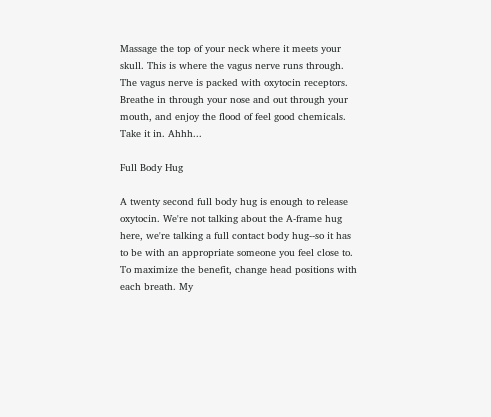Massage the top of your neck where it meets your skull. This is where the vagus nerve runs through. The vagus nerve is packed with oxytocin receptors. Breathe in through your nose and out through your mouth, and enjoy the flood of feel good chemicals. Take it in. Ahhh...

Full Body Hug

A twenty second full body hug is enough to release oxytocin. We're not talking about the A-frame hug here, we're talking a full contact body hug--so it has to be with an appropriate someone you feel close to. To maximize the benefit, change head positions with each breath. My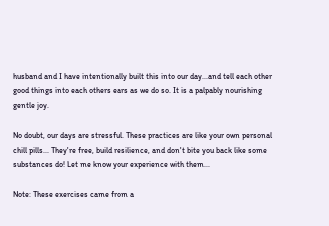husband and I have intentionally built this into our day...and tell each other good things into each others ears as we do so. It is a palpably nourishing gentle joy.

No doubt, our days are stressful. These practices are like your own personal chill pills... They're free, build resilience, and don't bite you back like some substances do! Let me know your experience with them...

Note: These exercises came from a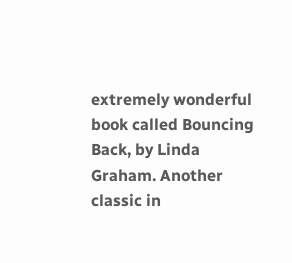extremely wonderful book called Bouncing Back, by Linda Graham. Another classic in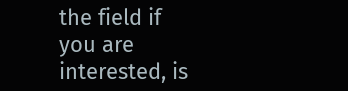the field if you are interested, is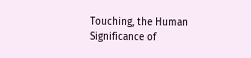Touching, the Human Significance of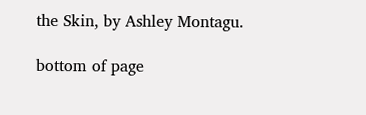the Skin, by Ashley Montagu.

bottom of page